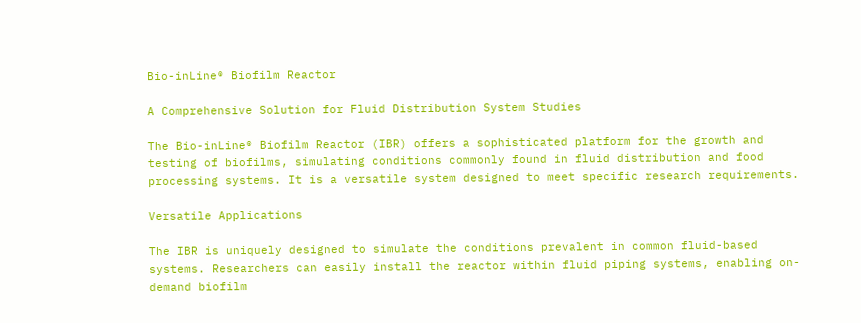Bio-inLine® Biofilm Reactor

A Comprehensive Solution for Fluid Distribution System Studies

The Bio-inLine® Biofilm Reactor (IBR) offers a sophisticated platform for the growth and testing of biofilms, simulating conditions commonly found in fluid distribution and food processing systems. It is a versatile system designed to meet specific research requirements.

Versatile Applications

The IBR is uniquely designed to simulate the conditions prevalent in common fluid-based systems. Researchers can easily install the reactor within fluid piping systems, enabling on-demand biofilm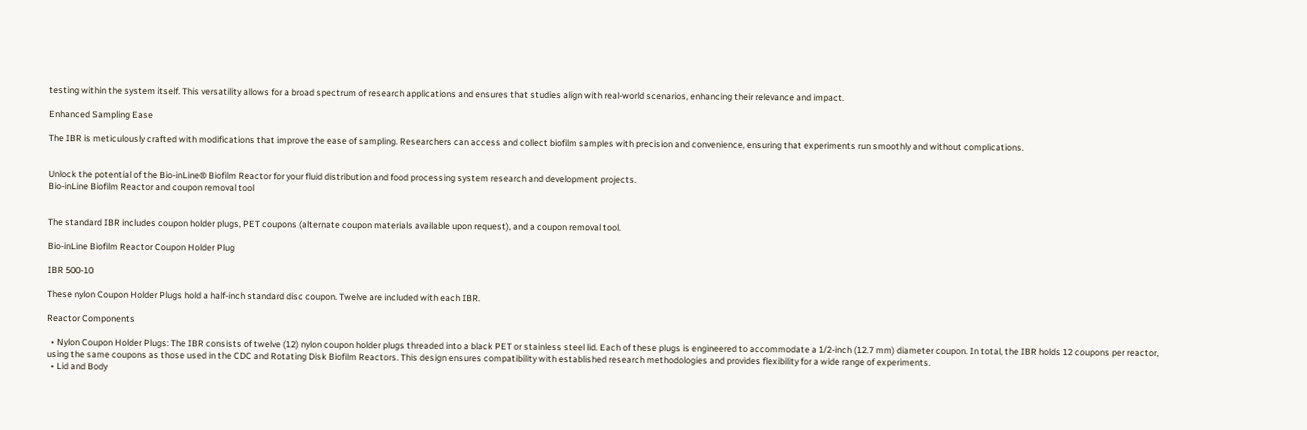testing within the system itself. This versatility allows for a broad spectrum of research applications and ensures that studies align with real-world scenarios, enhancing their relevance and impact.

Enhanced Sampling Ease

The IBR is meticulously crafted with modifications that improve the ease of sampling. Researchers can access and collect biofilm samples with precision and convenience, ensuring that experiments run smoothly and without complications.


Unlock the potential of the Bio-inLine® Biofilm Reactor for your fluid distribution and food processing system research and development projects.
Bio-inLine Biofilm Reactor and coupon removal tool


The standard IBR includes coupon holder plugs, PET coupons (alternate coupon materials available upon request), and a coupon removal tool.

Bio-inLine Biofilm Reactor Coupon Holder Plug

IBR 500-10

These nylon Coupon Holder Plugs hold a half-inch standard disc coupon. Twelve are included with each IBR.

Reactor Components

  • Nylon Coupon Holder Plugs: The IBR consists of twelve (12) nylon coupon holder plugs threaded into a black PET or stainless steel lid. Each of these plugs is engineered to accommodate a 1/2-inch (12.7 mm) diameter coupon. In total, the IBR holds 12 coupons per reactor, using the same coupons as those used in the CDC and Rotating Disk Biofilm Reactors. This design ensures compatibility with established research methodologies and provides flexibility for a wide range of experiments.
  • Lid and Body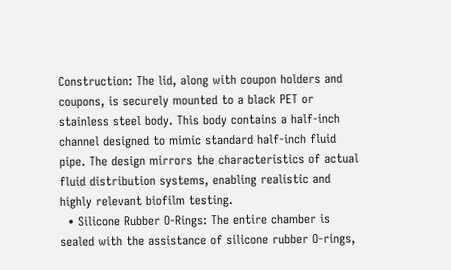Construction: The lid, along with coupon holders and coupons, is securely mounted to a black PET or stainless steel body. This body contains a half-inch channel designed to mimic standard half-inch fluid pipe. The design mirrors the characteristics of actual fluid distribution systems, enabling realistic and highly relevant biofilm testing.
  • Silicone Rubber O-Rings: The entire chamber is sealed with the assistance of silicone rubber O-rings,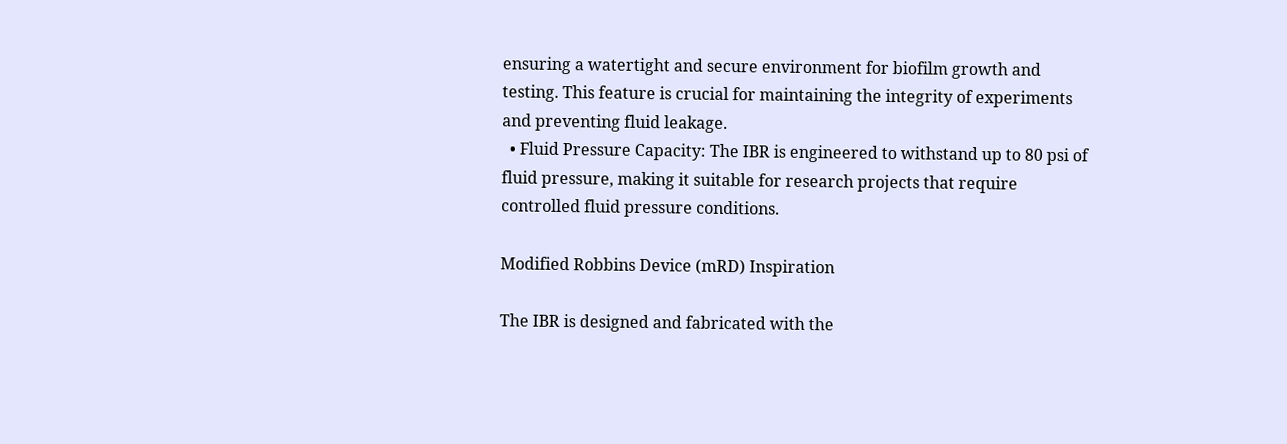ensuring a watertight and secure environment for biofilm growth and testing. This feature is crucial for maintaining the integrity of experiments and preventing fluid leakage.
  • Fluid Pressure Capacity: The IBR is engineered to withstand up to 80 psi of fluid pressure, making it suitable for research projects that require controlled fluid pressure conditions.

Modified Robbins Device (mRD) Inspiration

The IBR is designed and fabricated with the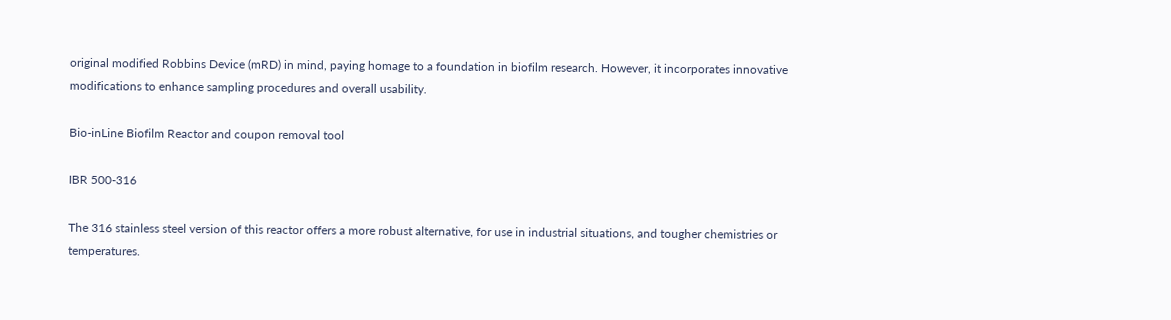original modified Robbins Device (mRD) in mind, paying homage to a foundation in biofilm research. However, it incorporates innovative modifications to enhance sampling procedures and overall usability.

Bio-inLine Biofilm Reactor and coupon removal tool

IBR 500-316

The 316 stainless steel version of this reactor offers a more robust alternative, for use in industrial situations, and tougher chemistries or temperatures.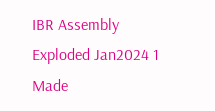IBR Assembly Exploded Jan2024 1
Made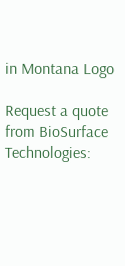in Montana Logo

Request a quote from BioSurface Technologies: